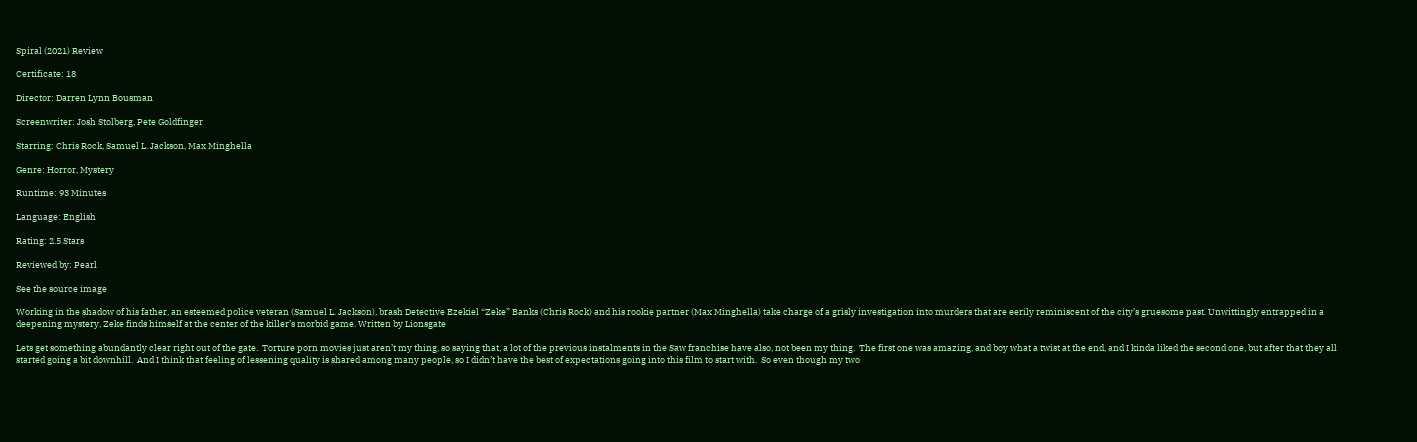Spiral (2021) Review

Certificate: 18

Director: Darren Lynn Bousman

Screenwriter: Josh Stolberg, Pete Goldfinger

Starring: Chris Rock, Samuel L. Jackson, Max Minghella

Genre: Horror, Mystery

Runtime: 93 Minutes

Language: English

Rating: 2.5 Stars

Reviewed by: Pearl

See the source image

Working in the shadow of his father, an esteemed police veteran (Samuel L. Jackson), brash Detective Ezekiel “Zeke” Banks (Chris Rock) and his rookie partner (Max Minghella) take charge of a grisly investigation into murders that are eerily reminiscent of the city’s gruesome past. Unwittingly entrapped in a deepening mystery, Zeke finds himself at the center of the killer’s morbid game. Written by Lionsgate

Lets get something abundantly clear right out of the gate.  Torture porn movies just aren’t my thing, so saying that, a lot of the previous instalments in the Saw franchise have also, not been my thing.  The first one was amazing, and boy what a twist at the end, and I kinda liked the second one, but after that they all started going a bit downhill.  And I think that feeling of lessening quality is shared among many people, so I didn’t have the best of expectations going into this film to start with.  So even though my two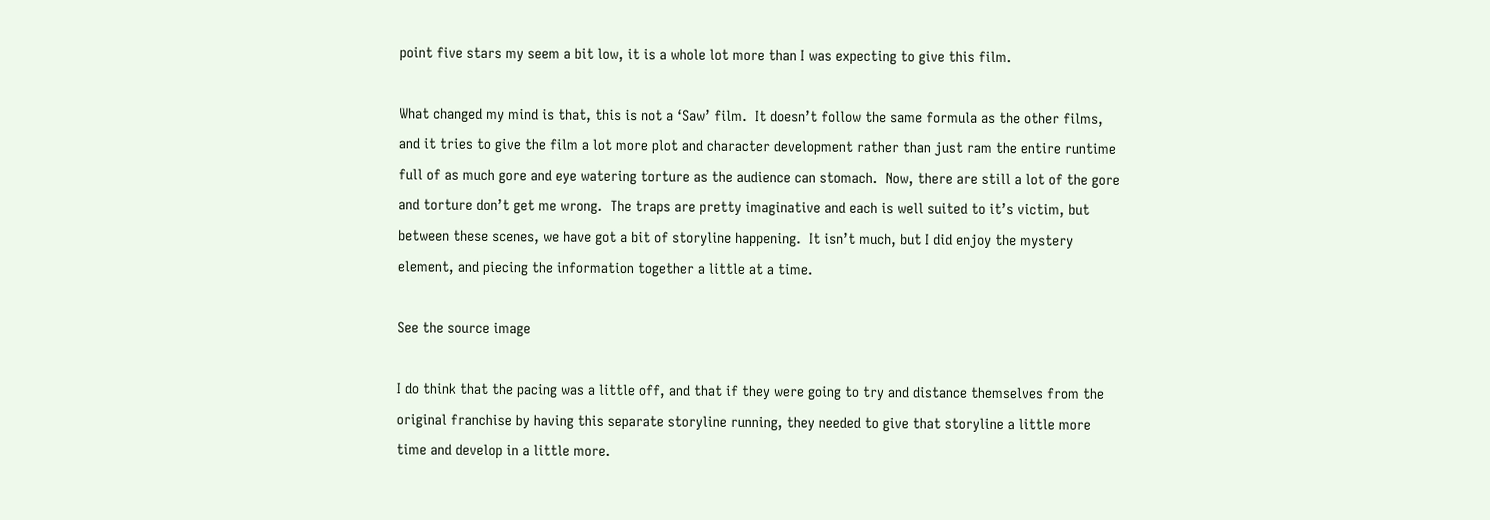point five stars my seem a bit low, it is a whole lot more than I was expecting to give this film.

What changed my mind is that, this is not a ‘Saw’ film.  It doesn’t follow the same formula as the other films, and it tries to give the film a lot more plot and character development rather than just ram the entire runtime full of as much gore and eye watering torture as the audience can stomach.  Now, there are still a lot of the gore and torture don’t get me wrong.  The traps are pretty imaginative and each is well suited to it’s victim, but between these scenes, we have got a bit of storyline happening.  It isn’t much, but I did enjoy the mystery element, and piecing the information together a little at a time.

See the source image

I do think that the pacing was a little off, and that if they were going to try and distance themselves from the original franchise by having this separate storyline running, they needed to give that storyline a little more time and develop in a little more.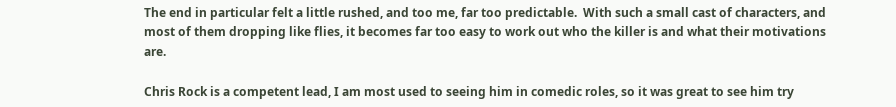The end in particular felt a little rushed, and too me, far too predictable.  With such a small cast of characters, and most of them dropping like flies, it becomes far too easy to work out who the killer is and what their motivations are.

Chris Rock is a competent lead, I am most used to seeing him in comedic roles, so it was great to see him try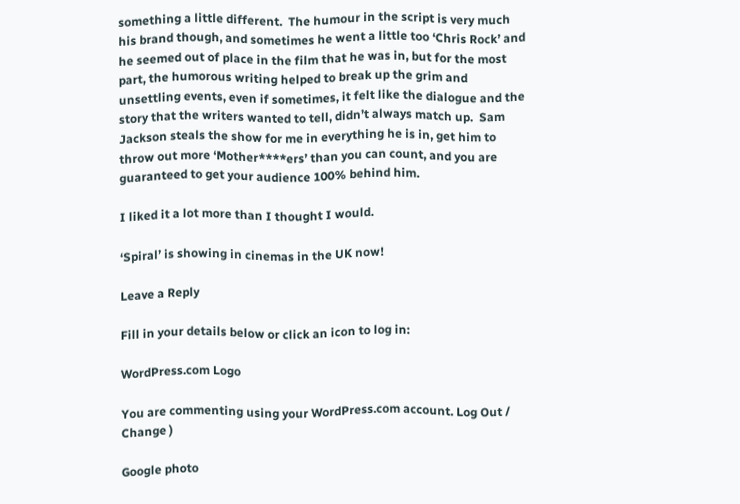something a little different.  The humour in the script is very much his brand though, and sometimes he went a little too ‘Chris Rock’ and he seemed out of place in the film that he was in, but for the most part, the humorous writing helped to break up the grim and unsettling events, even if sometimes, it felt like the dialogue and the story that the writers wanted to tell, didn’t always match up.  Sam Jackson steals the show for me in everything he is in, get him to throw out more ‘Mother****ers’ than you can count, and you are guaranteed to get your audience 100% behind him.

I liked it a lot more than I thought I would.

‘Spiral’ is showing in cinemas in the UK now!

Leave a Reply

Fill in your details below or click an icon to log in:

WordPress.com Logo

You are commenting using your WordPress.com account. Log Out /  Change )

Google photo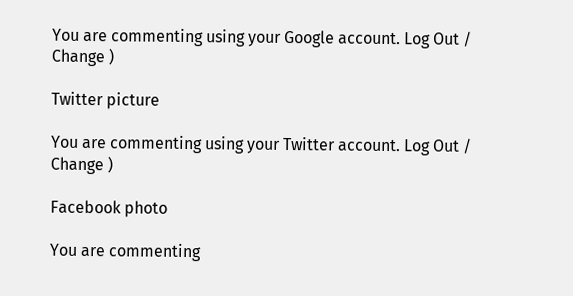You are commenting using your Google account. Log Out /  Change )

Twitter picture

You are commenting using your Twitter account. Log Out /  Change )

Facebook photo

You are commenting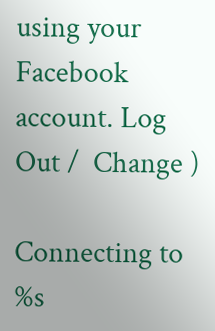using your Facebook account. Log Out /  Change )

Connecting to %s